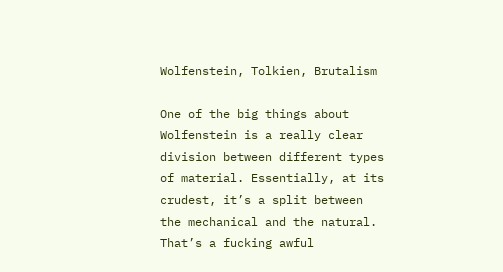Wolfenstein, Tolkien, Brutalism

One of the big things about Wolfenstein is a really clear division between different types of material. Essentially, at its crudest, it’s a split between the mechanical and the natural. That’s a fucking awful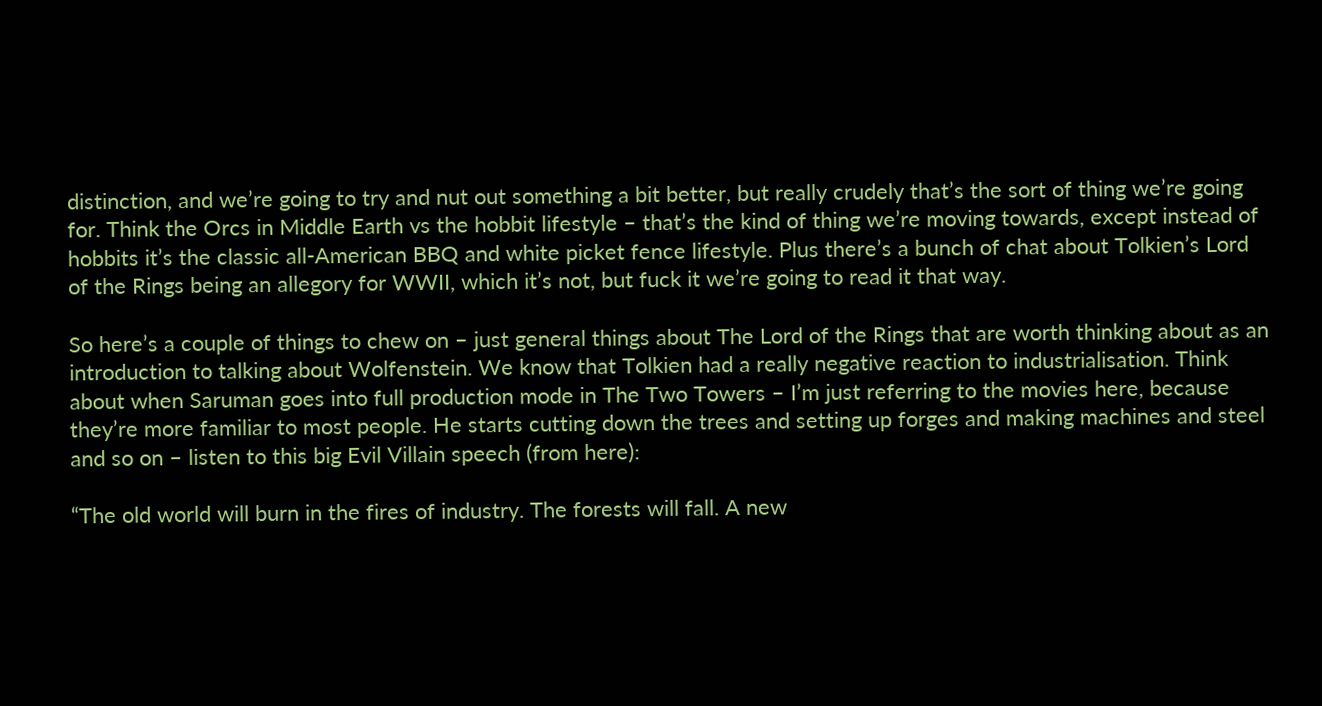distinction, and we’re going to try and nut out something a bit better, but really crudely that’s the sort of thing we’re going for. Think the Orcs in Middle Earth vs the hobbit lifestyle – that’s the kind of thing we’re moving towards, except instead of hobbits it’s the classic all-American BBQ and white picket fence lifestyle. Plus there’s a bunch of chat about Tolkien’s Lord of the Rings being an allegory for WWII, which it’s not, but fuck it we’re going to read it that way.

So here’s a couple of things to chew on – just general things about The Lord of the Rings that are worth thinking about as an introduction to talking about Wolfenstein. We know that Tolkien had a really negative reaction to industrialisation. Think about when Saruman goes into full production mode in The Two Towers – I’m just referring to the movies here, because they’re more familiar to most people. He starts cutting down the trees and setting up forges and making machines and steel and so on – listen to this big Evil Villain speech (from here):

“The old world will burn in the fires of industry. The forests will fall. A new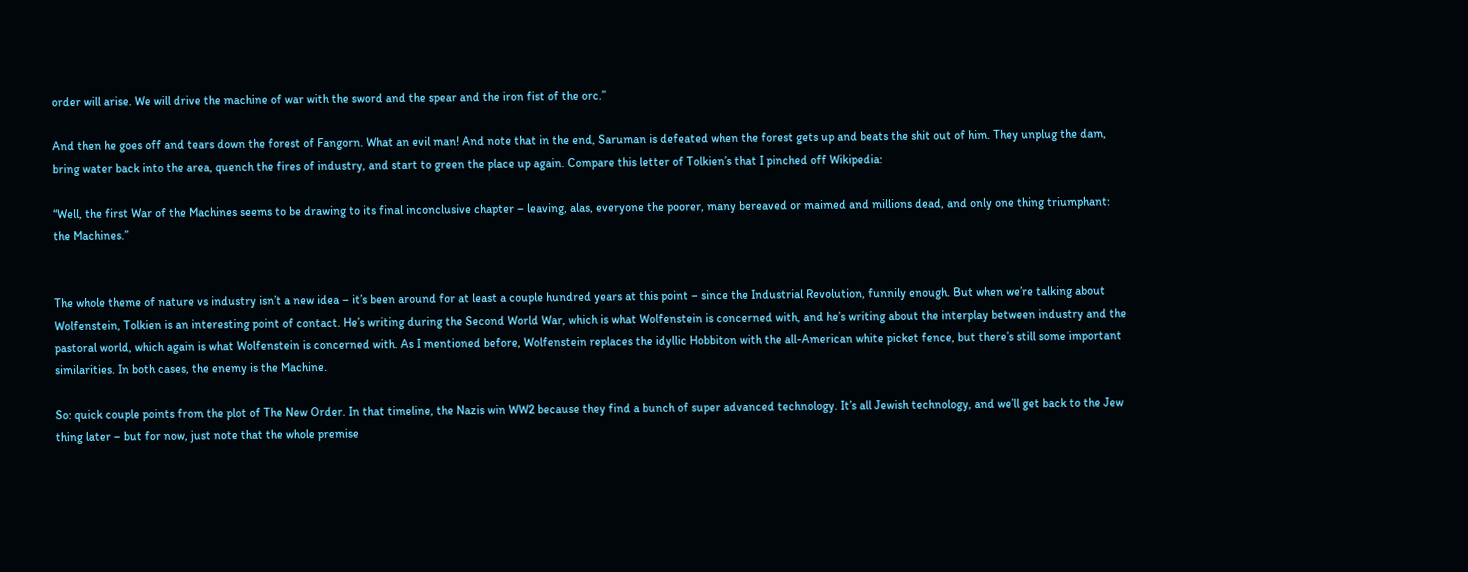order will arise. We will drive the machine of war with the sword and the spear and the iron fist of the orc.”

And then he goes off and tears down the forest of Fangorn. What an evil man! And note that in the end, Saruman is defeated when the forest gets up and beats the shit out of him. They unplug the dam, bring water back into the area, quench the fires of industry, and start to green the place up again. Compare this letter of Tolkien’s that I pinched off Wikipedia:

“Well, the first War of the Machines seems to be drawing to its final inconclusive chapter – leaving, alas, everyone the poorer, many bereaved or maimed and millions dead, and only one thing triumphant: the Machines.”


The whole theme of nature vs industry isn’t a new idea – it’s been around for at least a couple hundred years at this point – since the Industrial Revolution, funnily enough. But when we’re talking about Wolfenstein, Tolkien is an interesting point of contact. He’s writing during the Second World War, which is what Wolfenstein is concerned with, and he’s writing about the interplay between industry and the pastoral world, which again is what Wolfenstein is concerned with. As I mentioned before, Wolfenstein replaces the idyllic Hobbiton with the all-American white picket fence, but there’s still some important similarities. In both cases, the enemy is the Machine.

So: quick couple points from the plot of The New Order. In that timeline, the Nazis win WW2 because they find a bunch of super advanced technology. It’s all Jewish technology, and we’ll get back to the Jew thing later – but for now, just note that the whole premise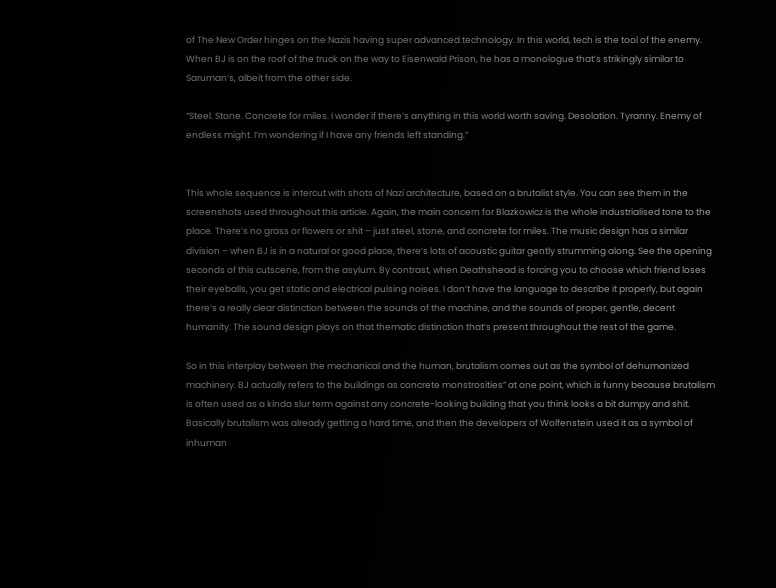of The New Order hinges on the Nazis having super advanced technology. In this world, tech is the tool of the enemy. When BJ is on the roof of the truck on the way to Eisenwald Prison, he has a monologue that’s strikingly similar to Saruman’s, albeit from the other side.

“Steel. Stone. Concrete for miles. I wonder if there’s anything in this world worth saving. Desolation. Tyranny. Enemy of endless might. I’m wondering if I have any friends left standing.”


This whole sequence is intercut with shots of Nazi architecture, based on a brutalist style. You can see them in the screenshots used throughout this article. Again, the main concern for Blazkowicz is the whole industrialised tone to the place. There’s no grass or flowers or shit – just steel, stone, and concrete for miles. The music design has a similar division – when BJ is in a natural or good place, there’s lots of acoustic guitar gently strumming along. See the opening seconds of this cutscene, from the asylum. By contrast, when Deathshead is forcing you to choose which friend loses their eyeballs, you get static and electrical pulsing noises. I don’t have the language to describe it properly, but again there’s a really clear distinction between the sounds of the machine, and the sounds of proper, gentle, decent humanity. The sound design plays on that thematic distinction that’s present throughout the rest of the game.

So in this interplay between the mechanical and the human, brutalism comes out as the symbol of dehumanized machinery. BJ actually refers to the buildings as concrete monstrosities” at one point, which is funny because brutalism is often used as a kinda slur term against any concrete-looking building that you think looks a bit dumpy and shit. Basically brutalism was already getting a hard time, and then the developers of Wolfenstein used it as a symbol of inhuman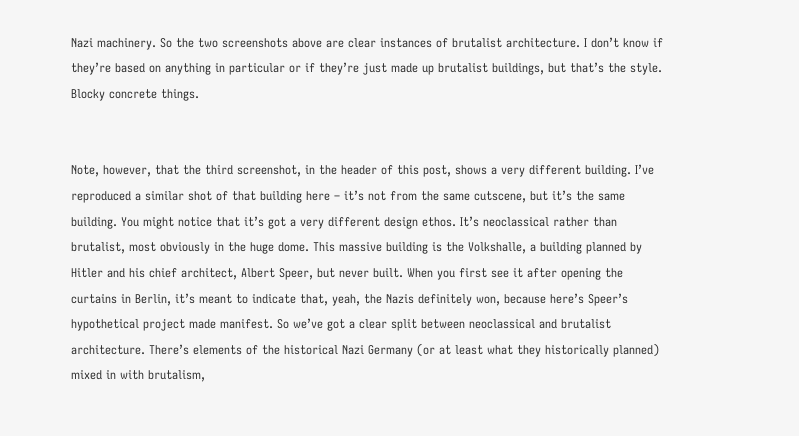Nazi machinery. So the two screenshots above are clear instances of brutalist architecture. I don’t know if they’re based on anything in particular or if they’re just made up brutalist buildings, but that’s the style. Blocky concrete things.


Note, however, that the third screenshot, in the header of this post, shows a very different building. I’ve reproduced a similar shot of that building here – it’s not from the same cutscene, but it’s the same building. You might notice that it’s got a very different design ethos. It’s neoclassical rather than brutalist, most obviously in the huge dome. This massive building is the Volkshalle, a building planned by Hitler and his chief architect, Albert Speer, but never built. When you first see it after opening the curtains in Berlin, it’s meant to indicate that, yeah, the Nazis definitely won, because here’s Speer’s hypothetical project made manifest. So we’ve got a clear split between neoclassical and brutalist architecture. There’s elements of the historical Nazi Germany (or at least what they historically planned) mixed in with brutalism,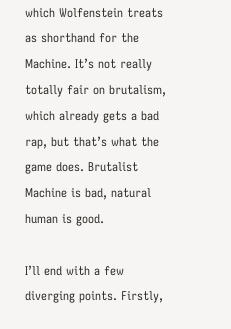which Wolfenstein treats as shorthand for the Machine. It’s not really totally fair on brutalism, which already gets a bad rap, but that’s what the game does. Brutalist Machine is bad, natural human is good.

I’ll end with a few diverging points. Firstly,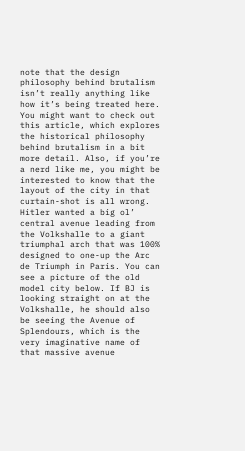note that the design philosophy behind brutalism isn’t really anything like how it’s being treated here. You might want to check out this article, which explores the historical philosophy behind brutalism in a bit more detail. Also, if you’re a nerd like me, you might be interested to know that the layout of the city in that curtain-shot is all wrong. Hitler wanted a big ol’ central avenue leading from the Volkshalle to a giant triumphal arch that was 100% designed to one-up the Arc de Triumph in Paris. You can see a picture of the old model city below. If BJ is looking straight on at the Volkshalle, he should also be seeing the Avenue of Splendours, which is the very imaginative name of that massive avenue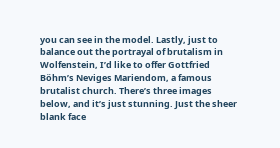you can see in the model. Lastly, just to balance out the portrayal of brutalism in Wolfenstein, I’d like to offer Gottfried Böhm’s Neviges Mariendom, a famous brutalist church. There’s three images below, and it’s just stunning. Just the sheer blank face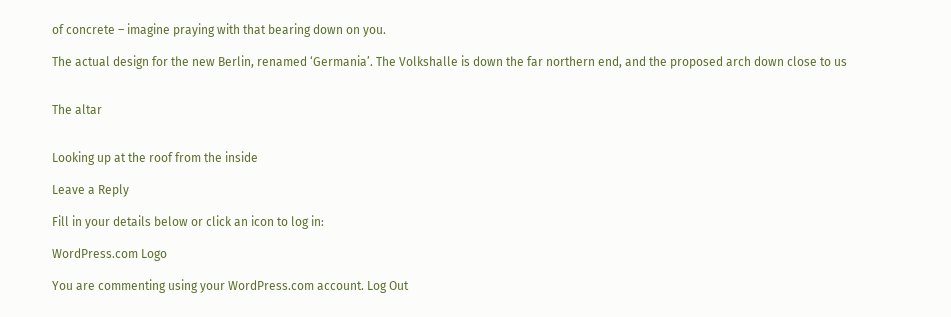of concrete – imagine praying with that bearing down on you.

The actual design for the new Berlin, renamed ‘Germania’. The Volkshalle is down the far northern end, and the proposed arch down close to us


The altar


Looking up at the roof from the inside

Leave a Reply

Fill in your details below or click an icon to log in:

WordPress.com Logo

You are commenting using your WordPress.com account. Log Out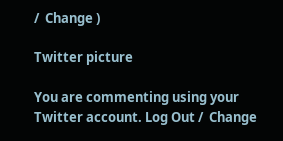/  Change )

Twitter picture

You are commenting using your Twitter account. Log Out /  Change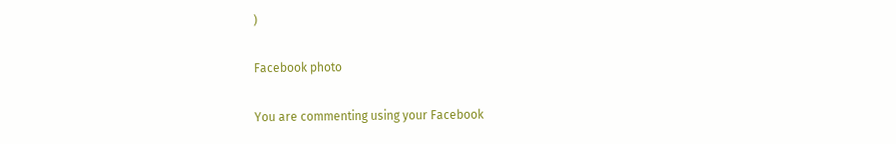)

Facebook photo

You are commenting using your Facebook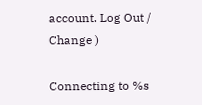account. Log Out /  Change )

Connecting to %s